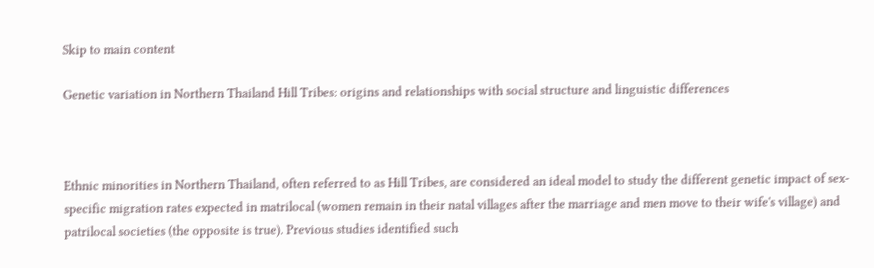Skip to main content

Genetic variation in Northern Thailand Hill Tribes: origins and relationships with social structure and linguistic differences



Ethnic minorities in Northern Thailand, often referred to as Hill Tribes, are considered an ideal model to study the different genetic impact of sex-specific migration rates expected in matrilocal (women remain in their natal villages after the marriage and men move to their wife's village) and patrilocal societies (the opposite is true). Previous studies identified such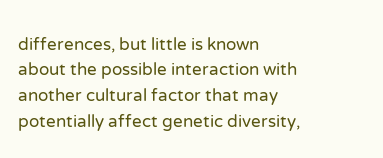differences, but little is known about the possible interaction with another cultural factor that may potentially affect genetic diversity,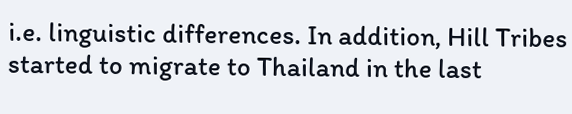i.e. linguistic differences. In addition, Hill Tribes started to migrate to Thailand in the last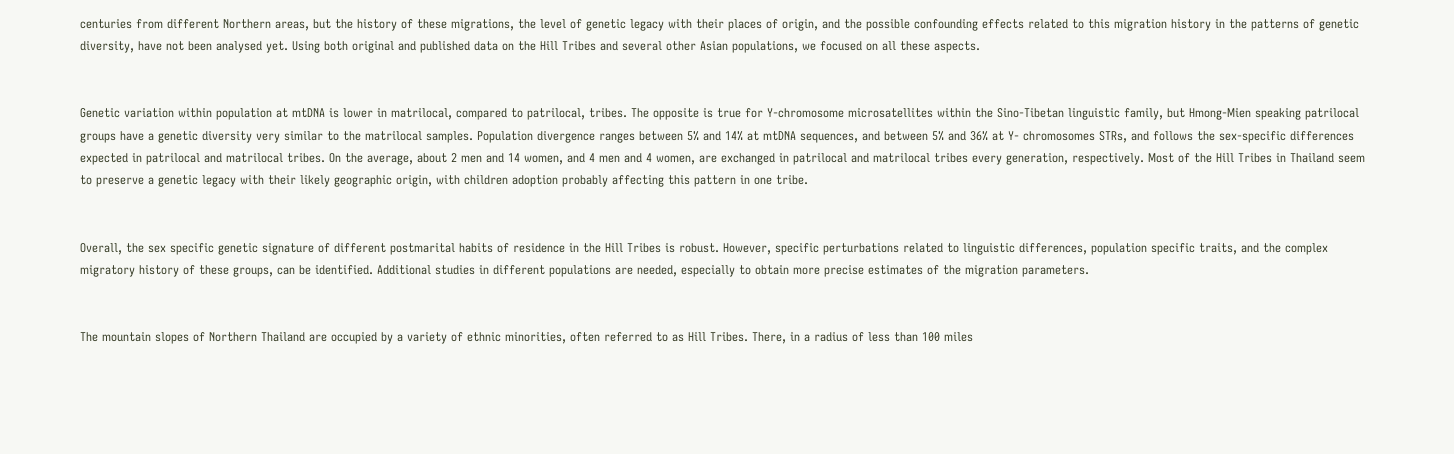centuries from different Northern areas, but the history of these migrations, the level of genetic legacy with their places of origin, and the possible confounding effects related to this migration history in the patterns of genetic diversity, have not been analysed yet. Using both original and published data on the Hill Tribes and several other Asian populations, we focused on all these aspects.


Genetic variation within population at mtDNA is lower in matrilocal, compared to patrilocal, tribes. The opposite is true for Y-chromosome microsatellites within the Sino-Tibetan linguistic family, but Hmong-Mien speaking patrilocal groups have a genetic diversity very similar to the matrilocal samples. Population divergence ranges between 5% and 14% at mtDNA sequences, and between 5% and 36% at Y- chromosomes STRs, and follows the sex-specific differences expected in patrilocal and matrilocal tribes. On the average, about 2 men and 14 women, and 4 men and 4 women, are exchanged in patrilocal and matrilocal tribes every generation, respectively. Most of the Hill Tribes in Thailand seem to preserve a genetic legacy with their likely geographic origin, with children adoption probably affecting this pattern in one tribe.


Overall, the sex specific genetic signature of different postmarital habits of residence in the Hill Tribes is robust. However, specific perturbations related to linguistic differences, population specific traits, and the complex migratory history of these groups, can be identified. Additional studies in different populations are needed, especially to obtain more precise estimates of the migration parameters.


The mountain slopes of Northern Thailand are occupied by a variety of ethnic minorities, often referred to as Hill Tribes. There, in a radius of less than 100 miles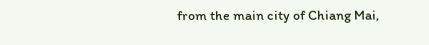from the main city of Chiang Mai,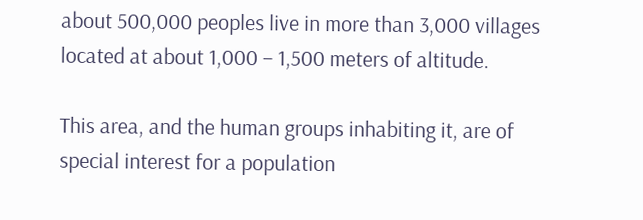about 500,000 peoples live in more than 3,000 villages located at about 1,000 – 1,500 meters of altitude.

This area, and the human groups inhabiting it, are of special interest for a population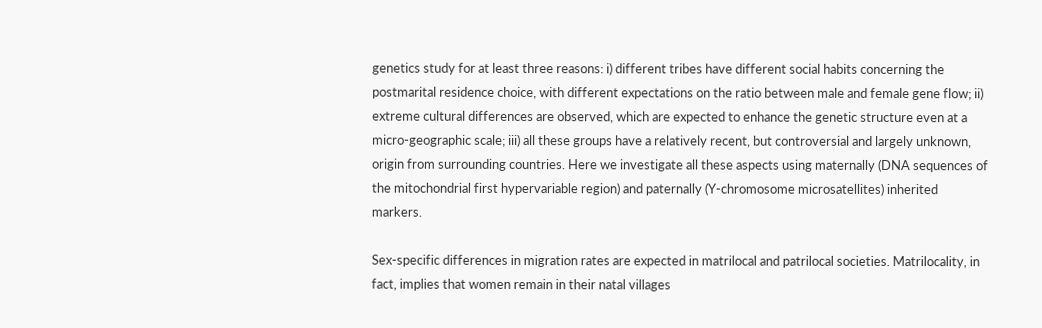genetics study for at least three reasons: i) different tribes have different social habits concerning the postmarital residence choice, with different expectations on the ratio between male and female gene flow; ii) extreme cultural differences are observed, which are expected to enhance the genetic structure even at a micro-geographic scale; iii) all these groups have a relatively recent, but controversial and largely unknown, origin from surrounding countries. Here we investigate all these aspects using maternally (DNA sequences of the mitochondrial first hypervariable region) and paternally (Y-chromosome microsatellites) inherited markers.

Sex-specific differences in migration rates are expected in matrilocal and patrilocal societies. Matrilocality, in fact, implies that women remain in their natal villages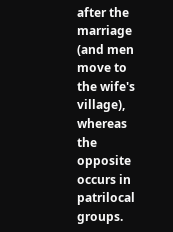after the marriage (and men move to the wife's village), whereas the opposite occurs in patrilocal groups.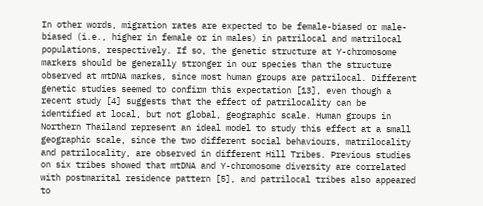In other words, migration rates are expected to be female-biased or male-biased (i.e., higher in female or in males) in patrilocal and matrilocal populations, respectively. If so, the genetic structure at Y-chromosome markers should be generally stronger in our species than the structure observed at mtDNA markes, since most human groups are patrilocal. Different genetic studies seemed to confirm this expectation [13], even though a recent study [4] suggests that the effect of patrilocality can be identified at local, but not global, geographic scale. Human groups in Northern Thailand represent an ideal model to study this effect at a small geographic scale, since the two different social behaviours, matrilocality and patrilocality, are observed in different Hill Tribes. Previous studies on six tribes showed that mtDNA and Y-chromosome diversity are correlated with postmarital residence pattern [5], and patrilocal tribes also appeared to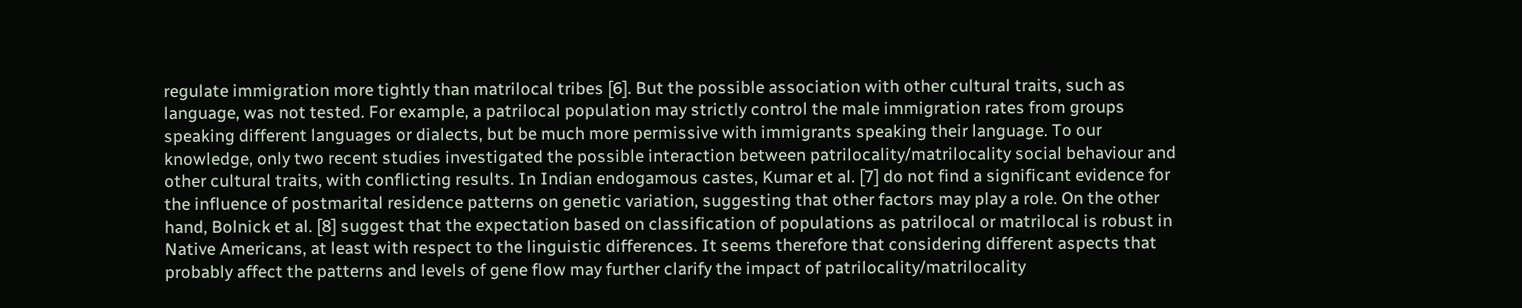regulate immigration more tightly than matrilocal tribes [6]. But the possible association with other cultural traits, such as language, was not tested. For example, a patrilocal population may strictly control the male immigration rates from groups speaking different languages or dialects, but be much more permissive with immigrants speaking their language. To our knowledge, only two recent studies investigated the possible interaction between patrilocality/matrilocality social behaviour and other cultural traits, with conflicting results. In Indian endogamous castes, Kumar et al. [7] do not find a significant evidence for the influence of postmarital residence patterns on genetic variation, suggesting that other factors may play a role. On the other hand, Bolnick et al. [8] suggest that the expectation based on classification of populations as patrilocal or matrilocal is robust in Native Americans, at least with respect to the linguistic differences. It seems therefore that considering different aspects that probably affect the patterns and levels of gene flow may further clarify the impact of patrilocality/matrilocality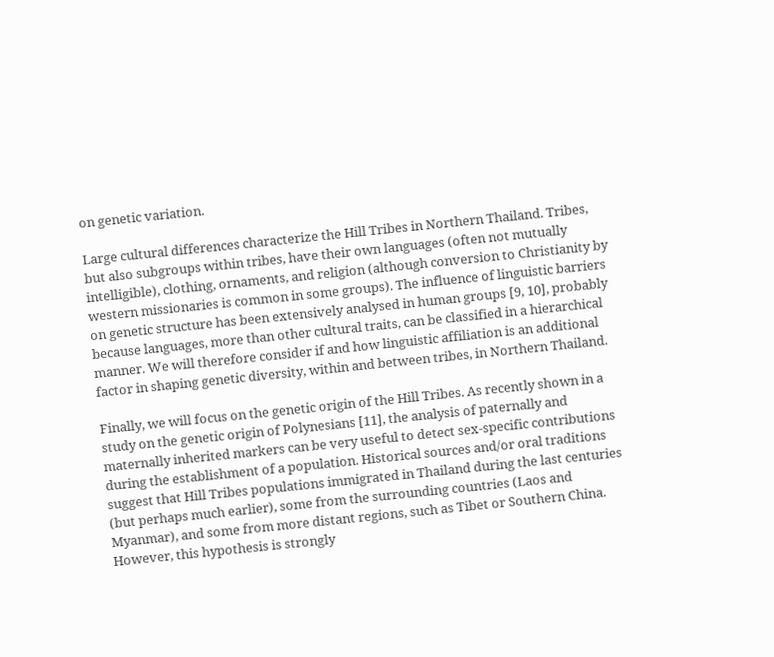on genetic variation.

Large cultural differences characterize the Hill Tribes in Northern Thailand. Tribes, but also subgroups within tribes, have their own languages (often not mutually intelligible), clothing, ornaments, and religion (although conversion to Christianity by western missionaries is common in some groups). The influence of linguistic barriers on genetic structure has been extensively analysed in human groups [9, 10], probably because languages, more than other cultural traits, can be classified in a hierarchical manner. We will therefore consider if and how linguistic affiliation is an additional factor in shaping genetic diversity, within and between tribes, in Northern Thailand.

Finally, we will focus on the genetic origin of the Hill Tribes. As recently shown in a study on the genetic origin of Polynesians [11], the analysis of paternally and maternally inherited markers can be very useful to detect sex-specific contributions during the establishment of a population. Historical sources and/or oral traditions suggest that Hill Tribes populations immigrated in Thailand during the last centuries (but perhaps much earlier), some from the surrounding countries (Laos and Myanmar), and some from more distant regions, such as Tibet or Southern China. However, this hypothesis is strongly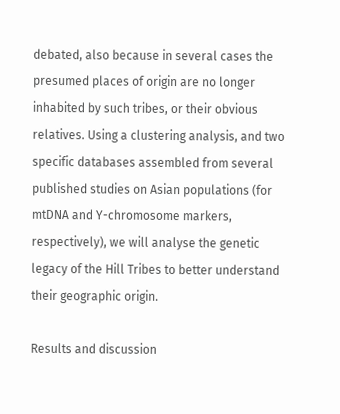debated, also because in several cases the presumed places of origin are no longer inhabited by such tribes, or their obvious relatives. Using a clustering analysis, and two specific databases assembled from several published studies on Asian populations (for mtDNA and Y-chromosome markers, respectively), we will analyse the genetic legacy of the Hill Tribes to better understand their geographic origin.

Results and discussion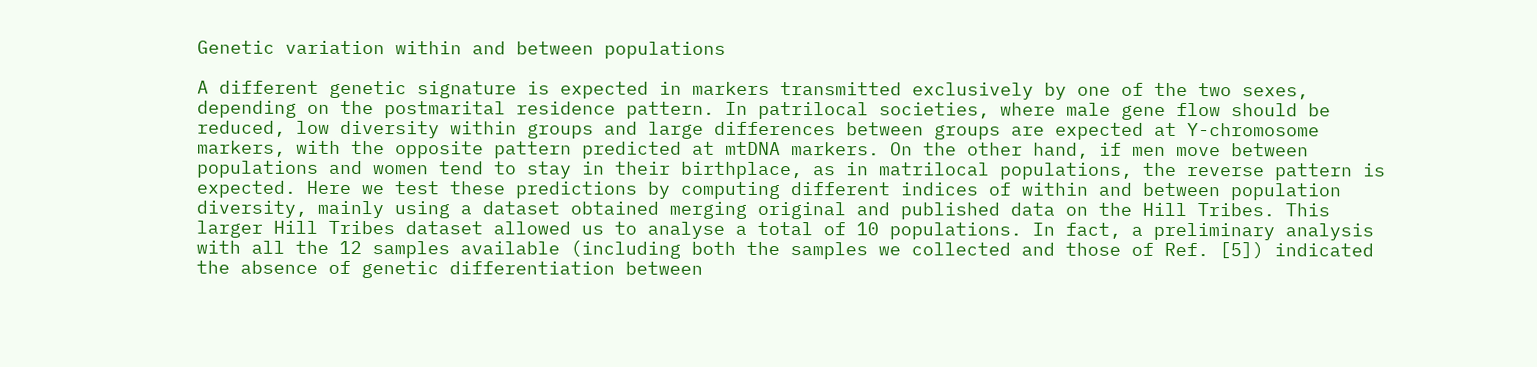Genetic variation within and between populations

A different genetic signature is expected in markers transmitted exclusively by one of the two sexes, depending on the postmarital residence pattern. In patrilocal societies, where male gene flow should be reduced, low diversity within groups and large differences between groups are expected at Y-chromosome markers, with the opposite pattern predicted at mtDNA markers. On the other hand, if men move between populations and women tend to stay in their birthplace, as in matrilocal populations, the reverse pattern is expected. Here we test these predictions by computing different indices of within and between population diversity, mainly using a dataset obtained merging original and published data on the Hill Tribes. This larger Hill Tribes dataset allowed us to analyse a total of 10 populations. In fact, a preliminary analysis with all the 12 samples available (including both the samples we collected and those of Ref. [5]) indicated the absence of genetic differentiation between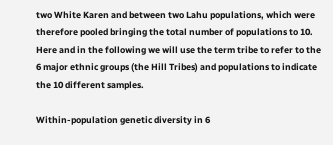two White Karen and between two Lahu populations, which were therefore pooled bringing the total number of populations to 10. Here and in the following we will use the term tribe to refer to the 6 major ethnic groups (the Hill Tribes) and populations to indicate the 10 different samples.

Within-population genetic diversity in 6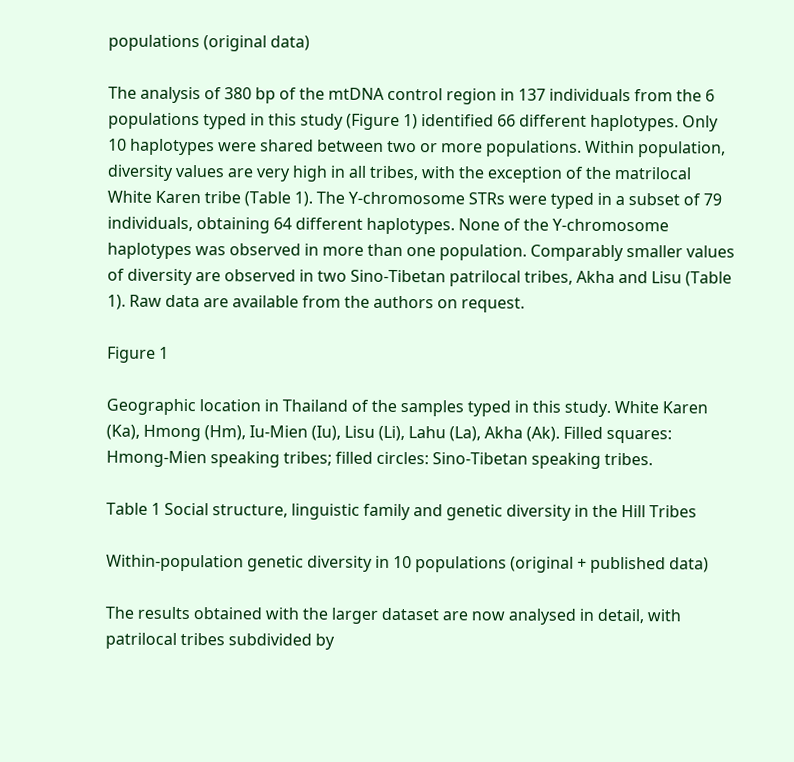populations (original data)

The analysis of 380 bp of the mtDNA control region in 137 individuals from the 6 populations typed in this study (Figure 1) identified 66 different haplotypes. Only 10 haplotypes were shared between two or more populations. Within population, diversity values are very high in all tribes, with the exception of the matrilocal White Karen tribe (Table 1). The Y-chromosome STRs were typed in a subset of 79 individuals, obtaining 64 different haplotypes. None of the Y-chromosome haplotypes was observed in more than one population. Comparably smaller values of diversity are observed in two Sino-Tibetan patrilocal tribes, Akha and Lisu (Table 1). Raw data are available from the authors on request.

Figure 1

Geographic location in Thailand of the samples typed in this study. White Karen (Ka), Hmong (Hm), Iu-Mien (Iu), Lisu (Li), Lahu (La), Akha (Ak). Filled squares: Hmong-Mien speaking tribes; filled circles: Sino-Tibetan speaking tribes.

Table 1 Social structure, linguistic family and genetic diversity in the Hill Tribes

Within-population genetic diversity in 10 populations (original + published data)

The results obtained with the larger dataset are now analysed in detail, with patrilocal tribes subdivided by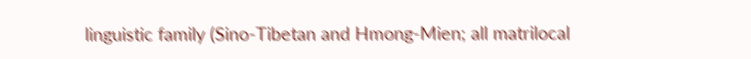linguistic family (Sino-Tibetan and Hmong-Mien; all matrilocal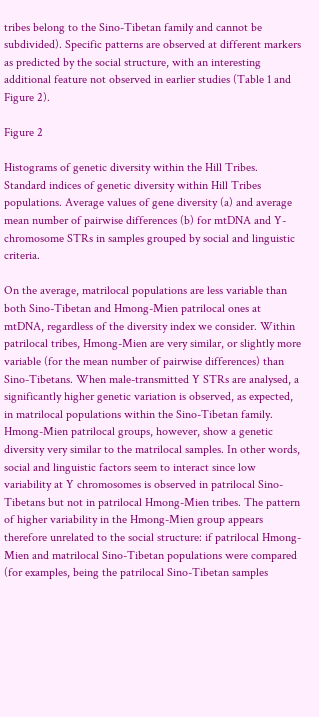tribes belong to the Sino-Tibetan family and cannot be subdivided). Specific patterns are observed at different markers as predicted by the social structure, with an interesting additional feature not observed in earlier studies (Table 1 and Figure 2).

Figure 2

Histograms of genetic diversity within the Hill Tribes. Standard indices of genetic diversity within Hill Tribes populations. Average values of gene diversity (a) and average mean number of pairwise differences (b) for mtDNA and Y-chromosome STRs in samples grouped by social and linguistic criteria.

On the average, matrilocal populations are less variable than both Sino-Tibetan and Hmong-Mien patrilocal ones at mtDNA, regardless of the diversity index we consider. Within patrilocal tribes, Hmong-Mien are very similar, or slightly more variable (for the mean number of pairwise differences) than Sino-Tibetans. When male-transmitted Y STRs are analysed, a significantly higher genetic variation is observed, as expected, in matrilocal populations within the Sino-Tibetan family. Hmong-Mien patrilocal groups, however, show a genetic diversity very similar to the matrilocal samples. In other words, social and linguistic factors seem to interact since low variability at Y chromosomes is observed in patrilocal Sino-Tibetans but not in patrilocal Hmong-Mien tribes. The pattern of higher variability in the Hmong-Mien group appears therefore unrelated to the social structure: if patrilocal Hmong-Mien and matrilocal Sino-Tibetan populations were compared (for examples, being the patrilocal Sino-Tibetan samples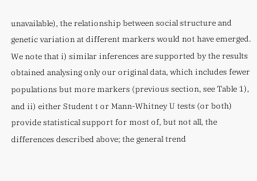unavailable), the relationship between social structure and genetic variation at different markers would not have emerged. We note that i) similar inferences are supported by the results obtained analysing only our original data, which includes fewer populations but more markers (previous section, see Table 1), and ii) either Student t or Mann-Whitney U tests (or both) provide statistical support for most of, but not all, the differences described above; the general trend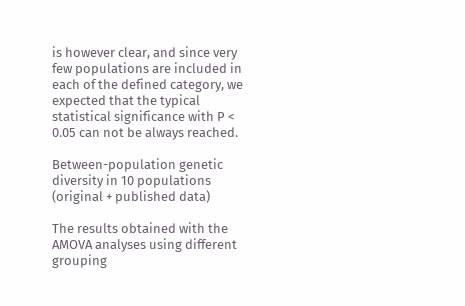is however clear, and since very few populations are included in each of the defined category, we expected that the typical statistical significance with P < 0.05 can not be always reached.

Between-population genetic diversity in 10 populations (original + published data)

The results obtained with the AMOVA analyses using different grouping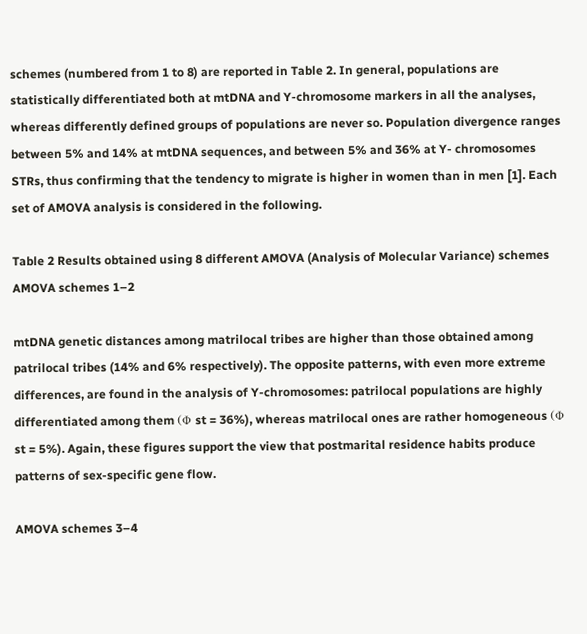schemes (numbered from 1 to 8) are reported in Table 2. In general, populations are statistically differentiated both at mtDNA and Y-chromosome markers in all the analyses, whereas differently defined groups of populations are never so. Population divergence ranges between 5% and 14% at mtDNA sequences, and between 5% and 36% at Y- chromosomes STRs, thus confirming that the tendency to migrate is higher in women than in men [1]. Each set of AMOVA analysis is considered in the following.

Table 2 Results obtained using 8 different AMOVA (Analysis of Molecular Variance) schemes
AMOVA schemes 1–2

mtDNA genetic distances among matrilocal tribes are higher than those obtained among patrilocal tribes (14% and 6% respectively). The opposite patterns, with even more extreme differences, are found in the analysis of Y-chromosomes: patrilocal populations are highly differentiated among them (Φ st = 36%), whereas matrilocal ones are rather homogeneous (Φ st = 5%). Again, these figures support the view that postmarital residence habits produce patterns of sex-specific gene flow.

AMOVA schemes 3–4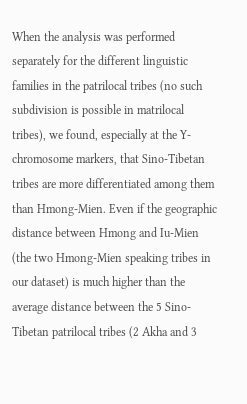When the analysis was performed separately for the different linguistic families in the patrilocal tribes (no such subdivision is possible in matrilocal tribes), we found, especially at the Y-chromosome markers, that Sino-Tibetan tribes are more differentiated among them than Hmong-Mien. Even if the geographic distance between Hmong and Iu-Mien (the two Hmong-Mien speaking tribes in our dataset) is much higher than the average distance between the 5 Sino-Tibetan patrilocal tribes (2 Akha and 3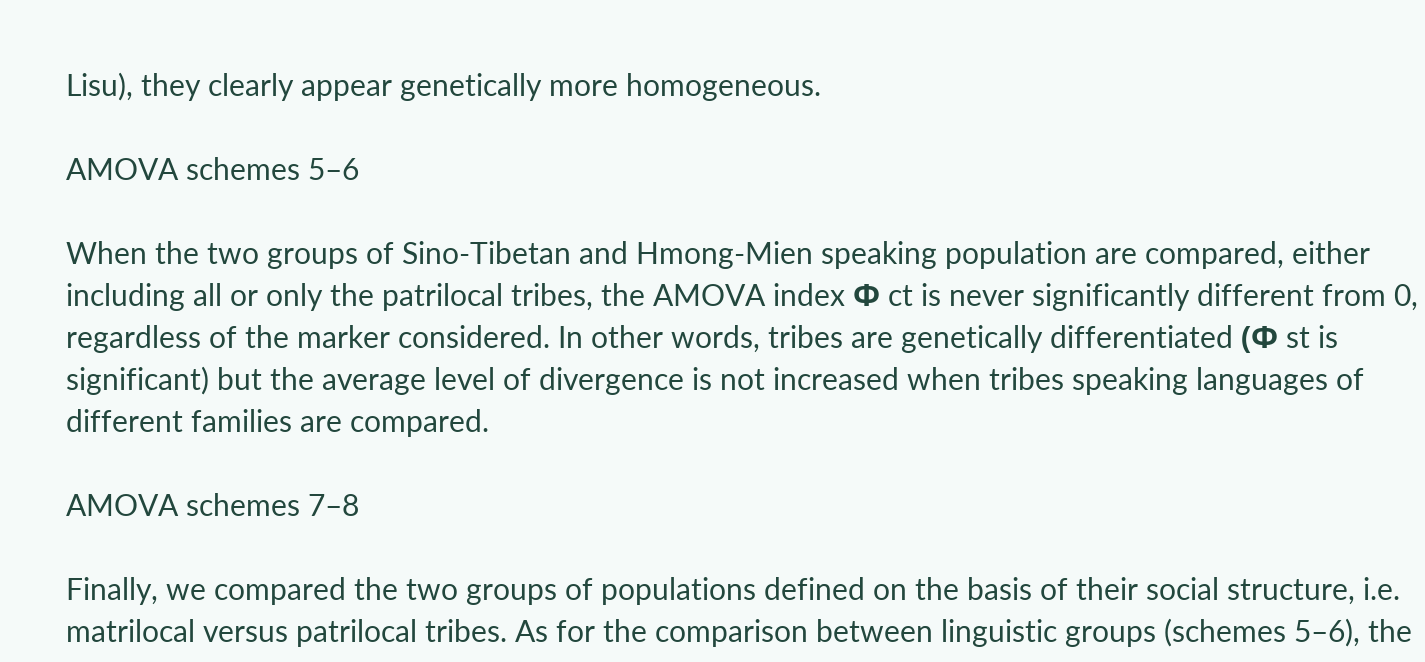Lisu), they clearly appear genetically more homogeneous.

AMOVA schemes 5–6

When the two groups of Sino-Tibetan and Hmong-Mien speaking population are compared, either including all or only the patrilocal tribes, the AMOVA index Φ ct is never significantly different from 0, regardless of the marker considered. In other words, tribes are genetically differentiated (Φ st is significant) but the average level of divergence is not increased when tribes speaking languages of different families are compared.

AMOVA schemes 7–8

Finally, we compared the two groups of populations defined on the basis of their social structure, i.e. matrilocal versus patrilocal tribes. As for the comparison between linguistic groups (schemes 5–6), the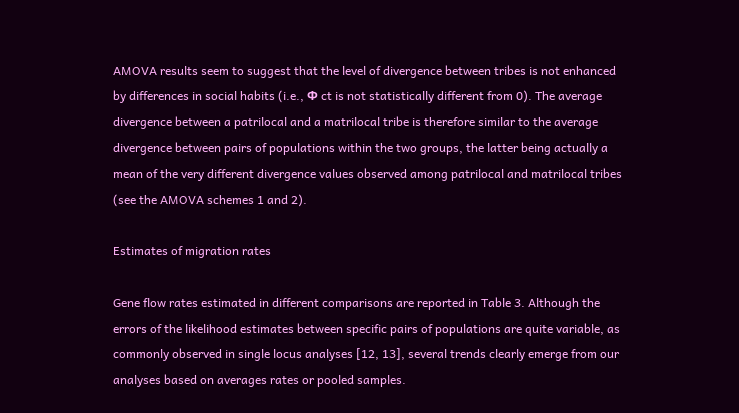AMOVA results seem to suggest that the level of divergence between tribes is not enhanced by differences in social habits (i.e., Φ ct is not statistically different from 0). The average divergence between a patrilocal and a matrilocal tribe is therefore similar to the average divergence between pairs of populations within the two groups, the latter being actually a mean of the very different divergence values observed among patrilocal and matrilocal tribes (see the AMOVA schemes 1 and 2).

Estimates of migration rates

Gene flow rates estimated in different comparisons are reported in Table 3. Although the errors of the likelihood estimates between specific pairs of populations are quite variable, as commonly observed in single locus analyses [12, 13], several trends clearly emerge from our analyses based on averages rates or pooled samples.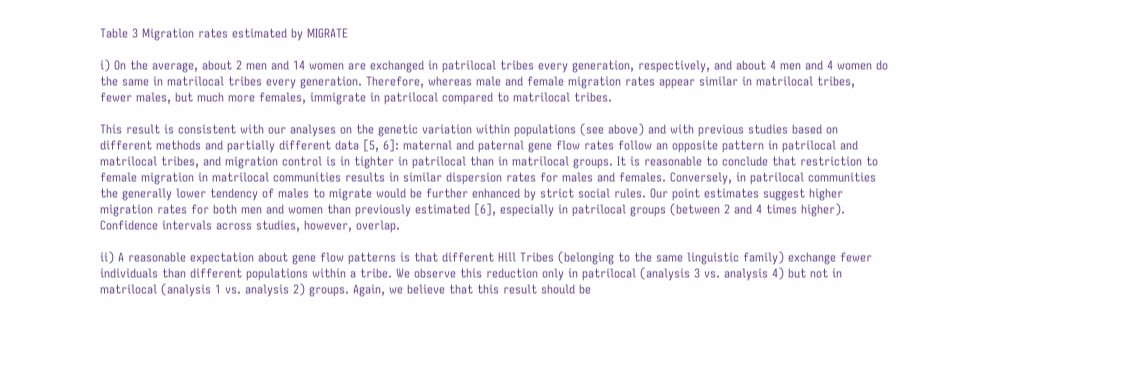Table 3 Migration rates estimated by MIGRATE

i) On the average, about 2 men and 14 women are exchanged in patrilocal tribes every generation, respectively, and about 4 men and 4 women do the same in matrilocal tribes every generation. Therefore, whereas male and female migration rates appear similar in matrilocal tribes, fewer males, but much more females, immigrate in patrilocal compared to matrilocal tribes.

This result is consistent with our analyses on the genetic variation within populations (see above) and with previous studies based on different methods and partially different data [5, 6]: maternal and paternal gene flow rates follow an opposite pattern in patrilocal and matrilocal tribes, and migration control is in tighter in patrilocal than in matrilocal groups. It is reasonable to conclude that restriction to female migration in matrilocal communities results in similar dispersion rates for males and females. Conversely, in patrilocal communities the generally lower tendency of males to migrate would be further enhanced by strict social rules. Our point estimates suggest higher migration rates for both men and women than previously estimated [6], especially in patrilocal groups (between 2 and 4 times higher). Confidence intervals across studies, however, overlap.

ii) A reasonable expectation about gene flow patterns is that different Hill Tribes (belonging to the same linguistic family) exchange fewer individuals than different populations within a tribe. We observe this reduction only in patrilocal (analysis 3 vs. analysis 4) but not in matrilocal (analysis 1 vs. analysis 2) groups. Again, we believe that this result should be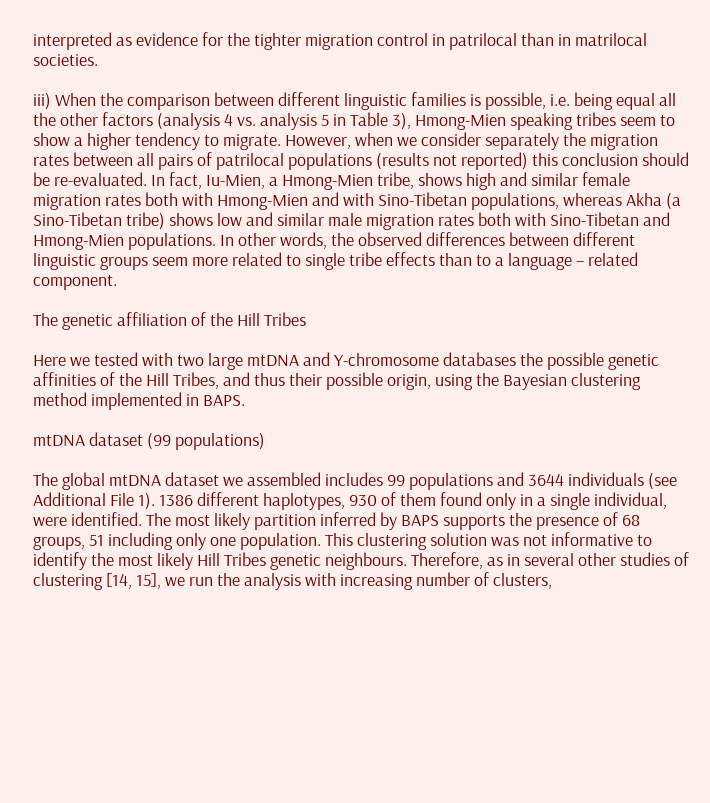interpreted as evidence for the tighter migration control in patrilocal than in matrilocal societies.

iii) When the comparison between different linguistic families is possible, i.e. being equal all the other factors (analysis 4 vs. analysis 5 in Table 3), Hmong-Mien speaking tribes seem to show a higher tendency to migrate. However, when we consider separately the migration rates between all pairs of patrilocal populations (results not reported) this conclusion should be re-evaluated. In fact, Iu-Mien, a Hmong-Mien tribe, shows high and similar female migration rates both with Hmong-Mien and with Sino-Tibetan populations, whereas Akha (a Sino-Tibetan tribe) shows low and similar male migration rates both with Sino-Tibetan and Hmong-Mien populations. In other words, the observed differences between different linguistic groups seem more related to single tribe effects than to a language – related component.

The genetic affiliation of the Hill Tribes

Here we tested with two large mtDNA and Y-chromosome databases the possible genetic affinities of the Hill Tribes, and thus their possible origin, using the Bayesian clustering method implemented in BAPS.

mtDNA dataset (99 populations)

The global mtDNA dataset we assembled includes 99 populations and 3644 individuals (see Additional File 1). 1386 different haplotypes, 930 of them found only in a single individual, were identified. The most likely partition inferred by BAPS supports the presence of 68 groups, 51 including only one population. This clustering solution was not informative to identify the most likely Hill Tribes genetic neighbours. Therefore, as in several other studies of clustering [14, 15], we run the analysis with increasing number of clusters,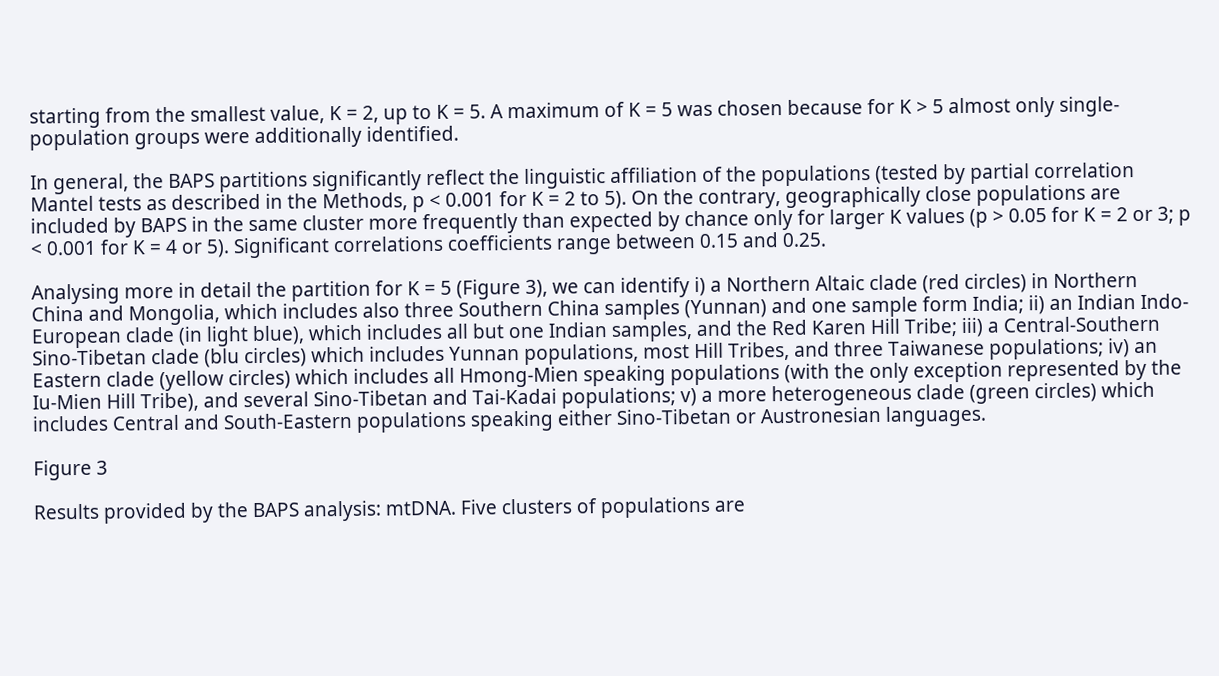starting from the smallest value, K = 2, up to K = 5. A maximum of K = 5 was chosen because for K > 5 almost only single-population groups were additionally identified.

In general, the BAPS partitions significantly reflect the linguistic affiliation of the populations (tested by partial correlation Mantel tests as described in the Methods, p < 0.001 for K = 2 to 5). On the contrary, geographically close populations are included by BAPS in the same cluster more frequently than expected by chance only for larger K values (p > 0.05 for K = 2 or 3; p < 0.001 for K = 4 or 5). Significant correlations coefficients range between 0.15 and 0.25.

Analysing more in detail the partition for K = 5 (Figure 3), we can identify i) a Northern Altaic clade (red circles) in Northern China and Mongolia, which includes also three Southern China samples (Yunnan) and one sample form India; ii) an Indian Indo-European clade (in light blue), which includes all but one Indian samples, and the Red Karen Hill Tribe; iii) a Central-Southern Sino-Tibetan clade (blu circles) which includes Yunnan populations, most Hill Tribes, and three Taiwanese populations; iv) an Eastern clade (yellow circles) which includes all Hmong-Mien speaking populations (with the only exception represented by the Iu-Mien Hill Tribe), and several Sino-Tibetan and Tai-Kadai populations; v) a more heterogeneous clade (green circles) which includes Central and South-Eastern populations speaking either Sino-Tibetan or Austronesian languages.

Figure 3

Results provided by the BAPS analysis: mtDNA. Five clusters of populations are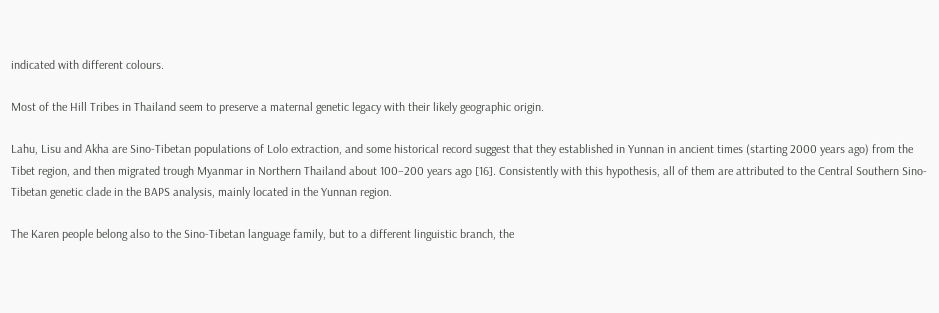indicated with different colours.

Most of the Hill Tribes in Thailand seem to preserve a maternal genetic legacy with their likely geographic origin.

Lahu, Lisu and Akha are Sino-Tibetan populations of Lolo extraction, and some historical record suggest that they established in Yunnan in ancient times (starting 2000 years ago) from the Tibet region, and then migrated trough Myanmar in Northern Thailand about 100–200 years ago [16]. Consistently with this hypothesis, all of them are attributed to the Central Southern Sino-Tibetan genetic clade in the BAPS analysis, mainly located in the Yunnan region.

The Karen people belong also to the Sino-Tibetan language family, but to a different linguistic branch, the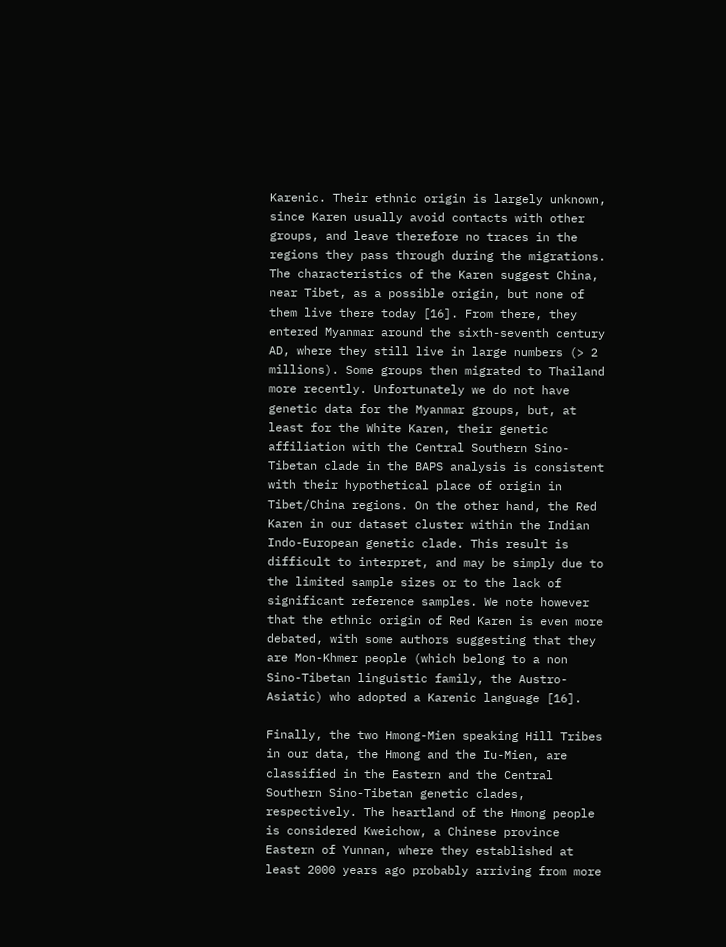Karenic. Their ethnic origin is largely unknown, since Karen usually avoid contacts with other groups, and leave therefore no traces in the regions they pass through during the migrations. The characteristics of the Karen suggest China, near Tibet, as a possible origin, but none of them live there today [16]. From there, they entered Myanmar around the sixth-seventh century AD, where they still live in large numbers (> 2 millions). Some groups then migrated to Thailand more recently. Unfortunately we do not have genetic data for the Myanmar groups, but, at least for the White Karen, their genetic affiliation with the Central Southern Sino-Tibetan clade in the BAPS analysis is consistent with their hypothetical place of origin in Tibet/China regions. On the other hand, the Red Karen in our dataset cluster within the Indian Indo-European genetic clade. This result is difficult to interpret, and may be simply due to the limited sample sizes or to the lack of significant reference samples. We note however that the ethnic origin of Red Karen is even more debated, with some authors suggesting that they are Mon-Khmer people (which belong to a non Sino-Tibetan linguistic family, the Austro-Asiatic) who adopted a Karenic language [16].

Finally, the two Hmong-Mien speaking Hill Tribes in our data, the Hmong and the Iu-Mien, are classified in the Eastern and the Central Southern Sino-Tibetan genetic clades, respectively. The heartland of the Hmong people is considered Kweichow, a Chinese province Eastern of Yunnan, where they established at least 2000 years ago probably arriving from more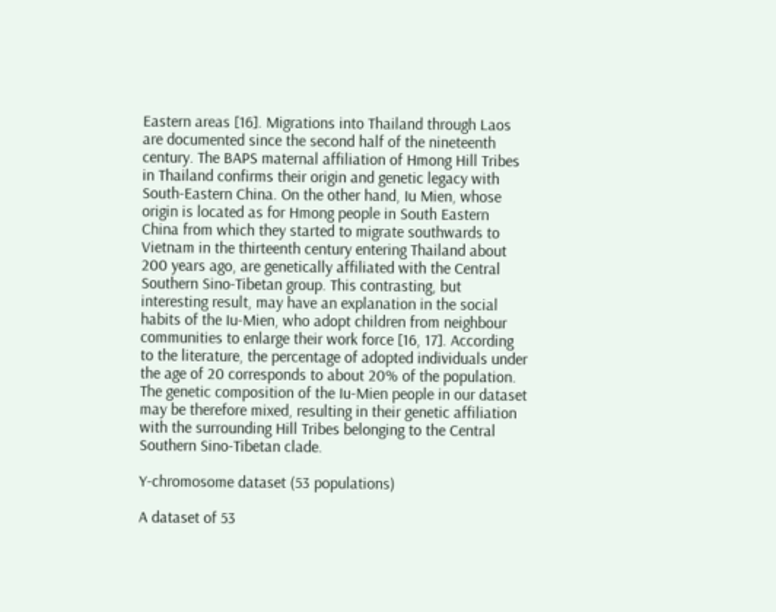Eastern areas [16]. Migrations into Thailand through Laos are documented since the second half of the nineteenth century. The BAPS maternal affiliation of Hmong Hill Tribes in Thailand confirms their origin and genetic legacy with South-Eastern China. On the other hand, Iu Mien, whose origin is located as for Hmong people in South Eastern China from which they started to migrate southwards to Vietnam in the thirteenth century entering Thailand about 200 years ago, are genetically affiliated with the Central Southern Sino-Tibetan group. This contrasting, but interesting result, may have an explanation in the social habits of the Iu-Mien, who adopt children from neighbour communities to enlarge their work force [16, 17]. According to the literature, the percentage of adopted individuals under the age of 20 corresponds to about 20% of the population. The genetic composition of the Iu-Mien people in our dataset may be therefore mixed, resulting in their genetic affiliation with the surrounding Hill Tribes belonging to the Central Southern Sino-Tibetan clade.

Y-chromosome dataset (53 populations)

A dataset of 53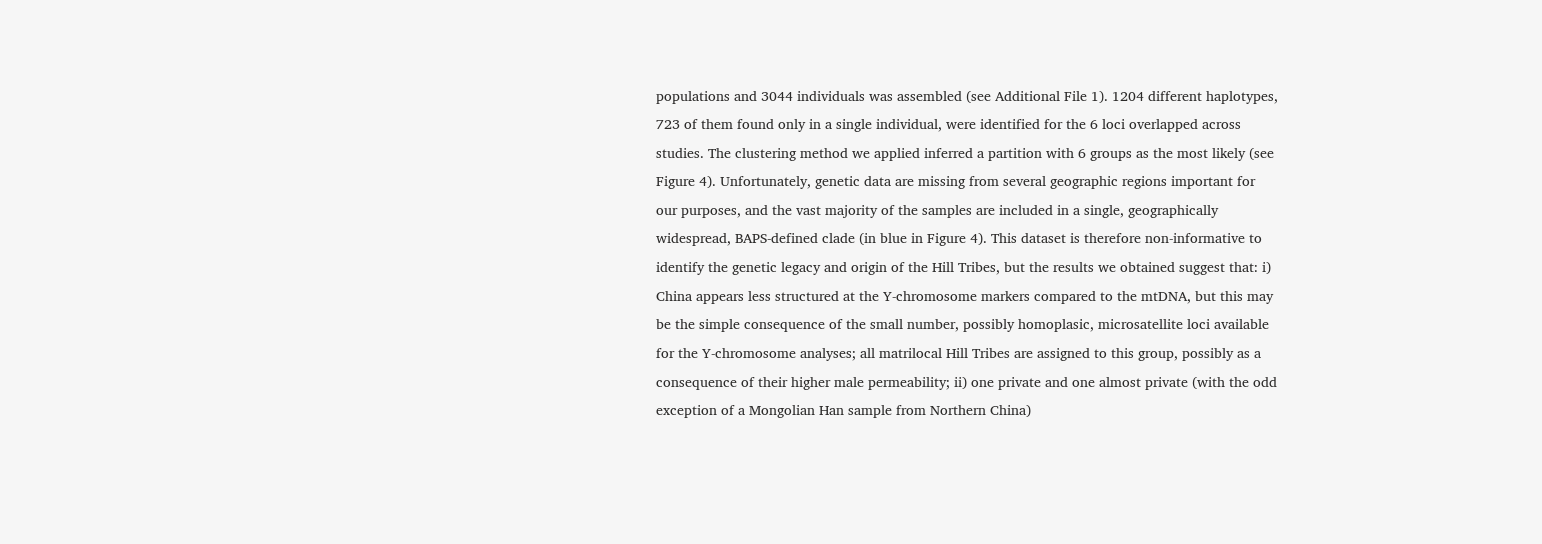populations and 3044 individuals was assembled (see Additional File 1). 1204 different haplotypes, 723 of them found only in a single individual, were identified for the 6 loci overlapped across studies. The clustering method we applied inferred a partition with 6 groups as the most likely (see Figure 4). Unfortunately, genetic data are missing from several geographic regions important for our purposes, and the vast majority of the samples are included in a single, geographically widespread, BAPS-defined clade (in blue in Figure 4). This dataset is therefore non-informative to identify the genetic legacy and origin of the Hill Tribes, but the results we obtained suggest that: i) China appears less structured at the Y-chromosome markers compared to the mtDNA, but this may be the simple consequence of the small number, possibly homoplasic, microsatellite loci available for the Y-chromosome analyses; all matrilocal Hill Tribes are assigned to this group, possibly as a consequence of their higher male permeability; ii) one private and one almost private (with the odd exception of a Mongolian Han sample from Northern China)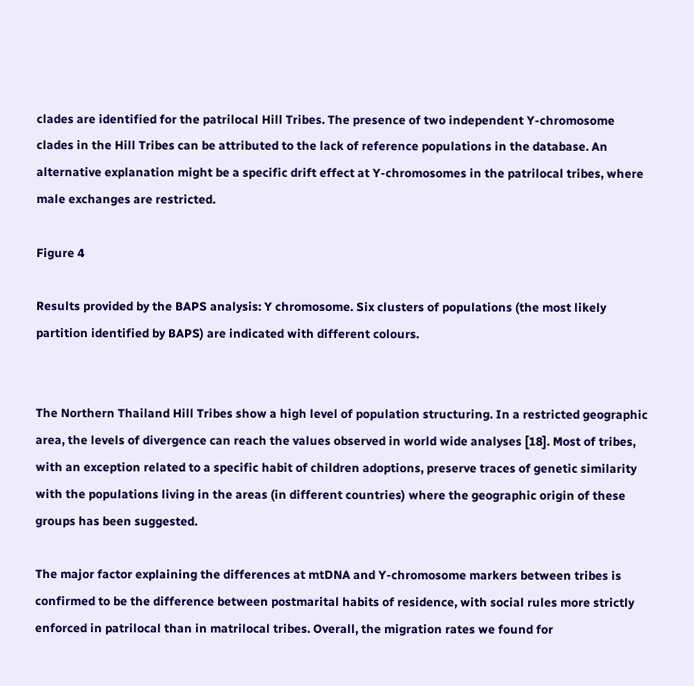clades are identified for the patrilocal Hill Tribes. The presence of two independent Y-chromosome clades in the Hill Tribes can be attributed to the lack of reference populations in the database. An alternative explanation might be a specific drift effect at Y-chromosomes in the patrilocal tribes, where male exchanges are restricted.

Figure 4

Results provided by the BAPS analysis: Y chromosome. Six clusters of populations (the most likely partition identified by BAPS) are indicated with different colours.


The Northern Thailand Hill Tribes show a high level of population structuring. In a restricted geographic area, the levels of divergence can reach the values observed in world wide analyses [18]. Most of tribes, with an exception related to a specific habit of children adoptions, preserve traces of genetic similarity with the populations living in the areas (in different countries) where the geographic origin of these groups has been suggested.

The major factor explaining the differences at mtDNA and Y-chromosome markers between tribes is confirmed to be the difference between postmarital habits of residence, with social rules more strictly enforced in patrilocal than in matrilocal tribes. Overall, the migration rates we found for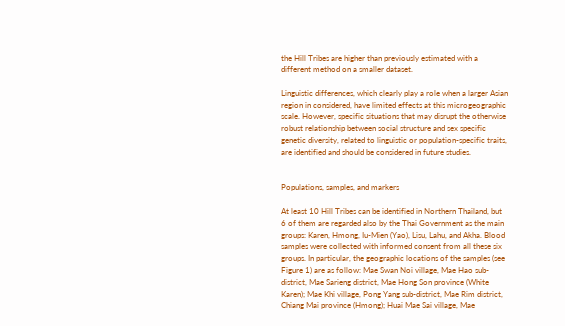the Hill Tribes are higher than previously estimated with a different method on a smaller dataset.

Linguistic differences, which clearly play a role when a larger Asian region in considered, have limited effects at this microgeographic scale. However, specific situations that may disrupt the otherwise robust relationship between social structure and sex specific genetic diversity, related to linguistic or population-specific traits, are identified and should be considered in future studies.


Populations, samples, and markers

At least 10 Hill Tribes can be identified in Northern Thailand, but 6 of them are regarded also by the Thai Government as the main groups: Karen, Hmong, Iu-Mien (Yao), Lisu, Lahu, and Akha. Blood samples were collected with informed consent from all these six groups. In particular, the geographic locations of the samples (see Figure 1) are as follow: Mae Swan Noi village, Mae Hao sub-district, Mae Sarieng district, Mae Hong Son province (White Karen); Mae Khi village, Pong Yang sub-district, Mae Rim district, Chiang Mai province (Hmong); Huai Mae Sai village, Mae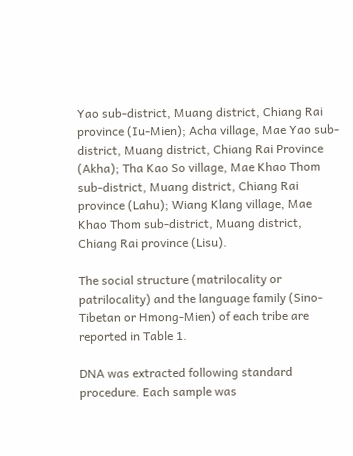Yao sub-district, Muang district, Chiang Rai province (Iu-Mien); Acha village, Mae Yao sub-district, Muang district, Chiang Rai Province (Akha); Tha Kao So village, Mae Khao Thom sub-district, Muang district, Chiang Rai province (Lahu); Wiang Klang village, Mae Khao Thom sub-district, Muang district, Chiang Rai province (Lisu).

The social structure (matrilocality or patrilocality) and the language family (Sino-Tibetan or Hmong-Mien) of each tribe are reported in Table 1.

DNA was extracted following standard procedure. Each sample was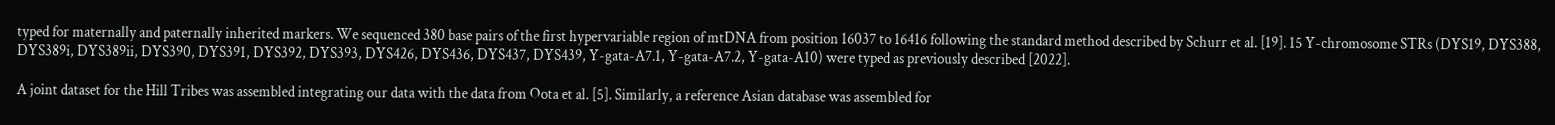typed for maternally and paternally inherited markers. We sequenced 380 base pairs of the first hypervariable region of mtDNA from position 16037 to 16416 following the standard method described by Schurr et al. [19]. 15 Y-chromosome STRs (DYS19, DYS388, DYS389i, DYS389ii, DYS390, DYS391, DYS392, DYS393, DYS426, DYS436, DYS437, DYS439, Y-gata-A7.1, Y-gata-A7.2, Y-gata-A10) were typed as previously described [2022].

A joint dataset for the Hill Tribes was assembled integrating our data with the data from Oota et al. [5]. Similarly, a reference Asian database was assembled for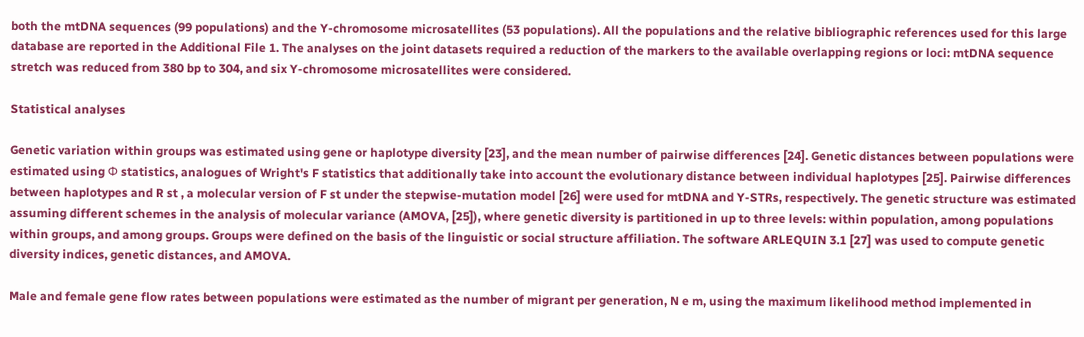both the mtDNA sequences (99 populations) and the Y-chromosome microsatellites (53 populations). All the populations and the relative bibliographic references used for this large database are reported in the Additional File 1. The analyses on the joint datasets required a reduction of the markers to the available overlapping regions or loci: mtDNA sequence stretch was reduced from 380 bp to 304, and six Y-chromosome microsatellites were considered.

Statistical analyses

Genetic variation within groups was estimated using gene or haplotype diversity [23], and the mean number of pairwise differences [24]. Genetic distances between populations were estimated using Φ statistics, analogues of Wright's F statistics that additionally take into account the evolutionary distance between individual haplotypes [25]. Pairwise differences between haplotypes and R st , a molecular version of F st under the stepwise-mutation model [26] were used for mtDNA and Y-STRs, respectively. The genetic structure was estimated assuming different schemes in the analysis of molecular variance (AMOVA, [25]), where genetic diversity is partitioned in up to three levels: within population, among populations within groups, and among groups. Groups were defined on the basis of the linguistic or social structure affiliation. The software ARLEQUIN 3.1 [27] was used to compute genetic diversity indices, genetic distances, and AMOVA.

Male and female gene flow rates between populations were estimated as the number of migrant per generation, N e m, using the maximum likelihood method implemented in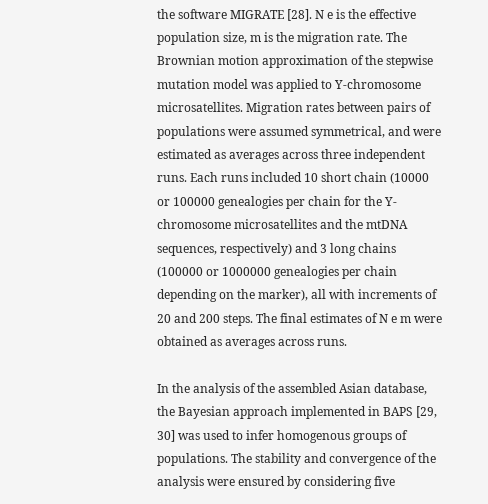the software MIGRATE [28]. N e is the effective population size, m is the migration rate. The Brownian motion approximation of the stepwise mutation model was applied to Y-chromosome microsatellites. Migration rates between pairs of populations were assumed symmetrical, and were estimated as averages across three independent runs. Each runs included 10 short chain (10000 or 100000 genealogies per chain for the Y-chromosome microsatellites and the mtDNA sequences, respectively) and 3 long chains (100000 or 1000000 genealogies per chain depending on the marker), all with increments of 20 and 200 steps. The final estimates of N e m were obtained as averages across runs.

In the analysis of the assembled Asian database, the Bayesian approach implemented in BAPS [29, 30] was used to infer homogenous groups of populations. The stability and convergence of the analysis were ensured by considering five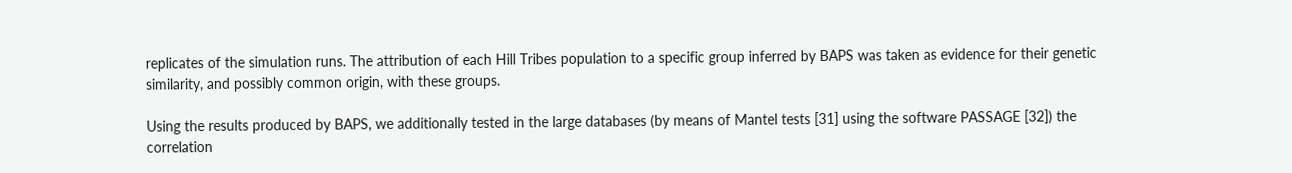replicates of the simulation runs. The attribution of each Hill Tribes population to a specific group inferred by BAPS was taken as evidence for their genetic similarity, and possibly common origin, with these groups.

Using the results produced by BAPS, we additionally tested in the large databases (by means of Mantel tests [31] using the software PASSAGE [32]) the correlation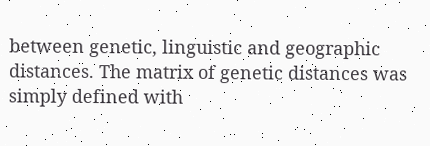between genetic, linguistic and geographic distances. The matrix of genetic distances was simply defined with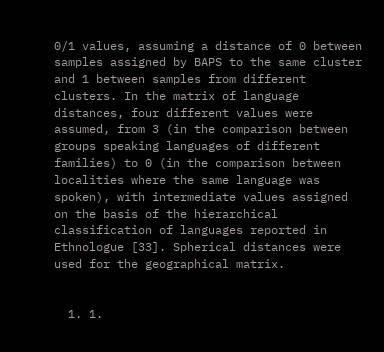0/1 values, assuming a distance of 0 between samples assigned by BAPS to the same cluster and 1 between samples from different clusters. In the matrix of language distances, four different values were assumed, from 3 (in the comparison between groups speaking languages of different families) to 0 (in the comparison between localities where the same language was spoken), with intermediate values assigned on the basis of the hierarchical classification of languages reported in Ethnologue [33]. Spherical distances were used for the geographical matrix.


  1. 1.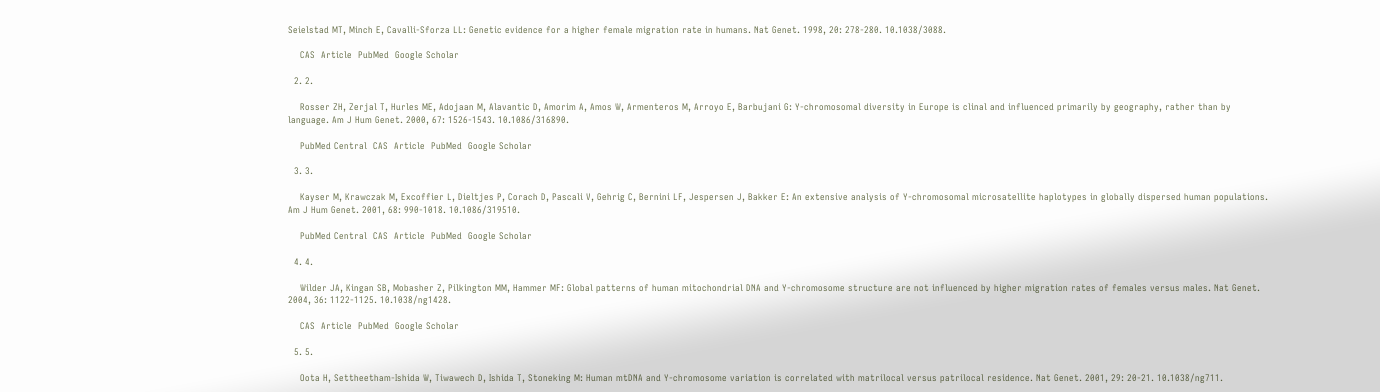Seielstad MT, Minch E, Cavalli-Sforza LL: Genetic evidence for a higher female migration rate in humans. Nat Genet. 1998, 20: 278-280. 10.1038/3088.

    CAS  Article  PubMed  Google Scholar

  2. 2.

    Rosser ZH, Zerjal T, Hurles ME, Adojaan M, Alavantic D, Amorim A, Amos W, Armenteros M, Arroyo E, Barbujani G: Y-chromosomal diversity in Europe is clinal and influenced primarily by geography, rather than by language. Am J Hum Genet. 2000, 67: 1526-1543. 10.1086/316890.

    PubMed Central  CAS  Article  PubMed  Google Scholar

  3. 3.

    Kayser M, Krawczak M, Excoffier L, Dieltjes P, Corach D, Pascali V, Gehrig C, Bernini LF, Jespersen J, Bakker E: An extensive analysis of Y-chromosomal microsatellite haplotypes in globally dispersed human populations. Am J Hum Genet. 2001, 68: 990-1018. 10.1086/319510.

    PubMed Central  CAS  Article  PubMed  Google Scholar

  4. 4.

    Wilder JA, Kingan SB, Mobasher Z, Pilkington MM, Hammer MF: Global patterns of human mitochondrial DNA and Y-chromosome structure are not influenced by higher migration rates of females versus males. Nat Genet. 2004, 36: 1122-1125. 10.1038/ng1428.

    CAS  Article  PubMed  Google Scholar

  5. 5.

    Oota H, Settheetham-Ishida W, Tiwawech D, Ishida T, Stoneking M: Human mtDNA and Y-chromosome variation is correlated with matrilocal versus patrilocal residence. Nat Genet. 2001, 29: 20-21. 10.1038/ng711.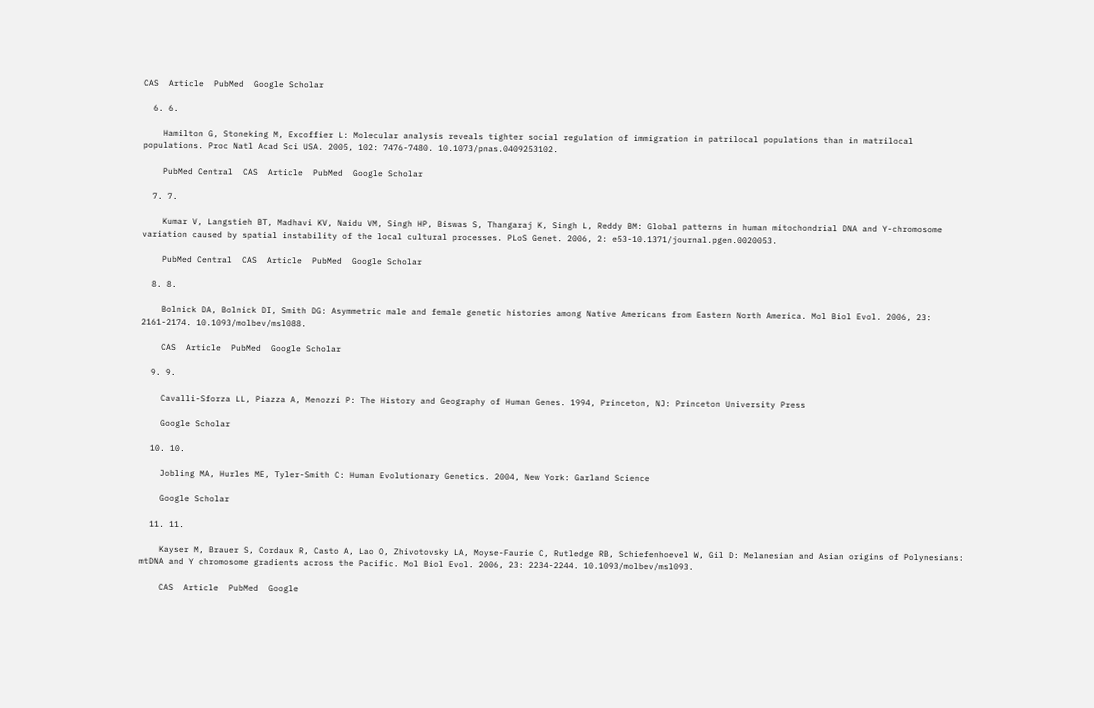CAS  Article  PubMed  Google Scholar

  6. 6.

    Hamilton G, Stoneking M, Excoffier L: Molecular analysis reveals tighter social regulation of immigration in patrilocal populations than in matrilocal populations. Proc Natl Acad Sci USA. 2005, 102: 7476-7480. 10.1073/pnas.0409253102.

    PubMed Central  CAS  Article  PubMed  Google Scholar

  7. 7.

    Kumar V, Langstieh BT, Madhavi KV, Naidu VM, Singh HP, Biswas S, Thangaraj K, Singh L, Reddy BM: Global patterns in human mitochondrial DNA and Y-chromosome variation caused by spatial instability of the local cultural processes. PLoS Genet. 2006, 2: e53-10.1371/journal.pgen.0020053.

    PubMed Central  CAS  Article  PubMed  Google Scholar

  8. 8.

    Bolnick DA, Bolnick DI, Smith DG: Asymmetric male and female genetic histories among Native Americans from Eastern North America. Mol Biol Evol. 2006, 23: 2161-2174. 10.1093/molbev/msl088.

    CAS  Article  PubMed  Google Scholar

  9. 9.

    Cavalli-Sforza LL, Piazza A, Menozzi P: The History and Geography of Human Genes. 1994, Princeton, NJ: Princeton University Press

    Google Scholar

  10. 10.

    Jobling MA, Hurles ME, Tyler-Smith C: Human Evolutionary Genetics. 2004, New York: Garland Science

    Google Scholar

  11. 11.

    Kayser M, Brauer S, Cordaux R, Casto A, Lao O, Zhivotovsky LA, Moyse-Faurie C, Rutledge RB, Schiefenhoevel W, Gil D: Melanesian and Asian origins of Polynesians: mtDNA and Y chromosome gradients across the Pacific. Mol Biol Evol. 2006, 23: 2234-2244. 10.1093/molbev/msl093.

    CAS  Article  PubMed  Google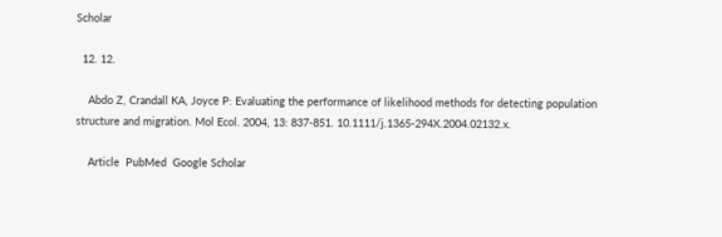Scholar

  12. 12.

    Abdo Z, Crandall KA, Joyce P: Evaluating the performance of likelihood methods for detecting population structure and migration. Mol Ecol. 2004, 13: 837-851. 10.1111/j.1365-294X.2004.02132.x.

    Article  PubMed  Google Scholar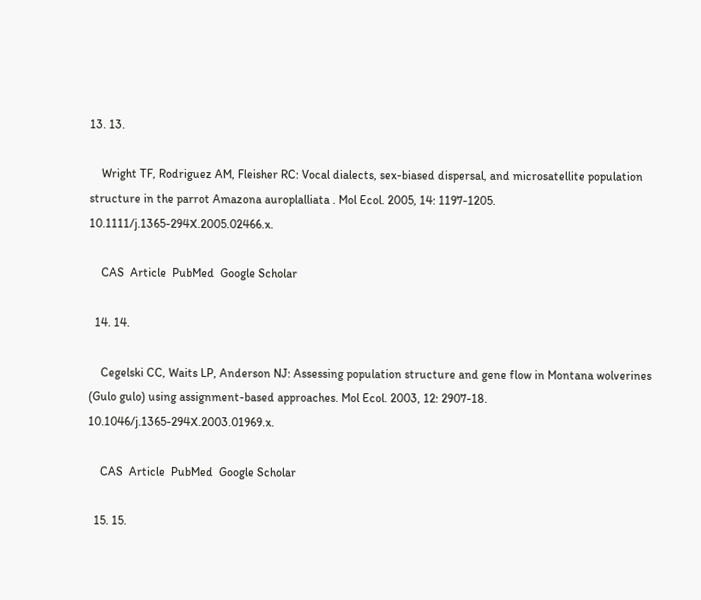13. 13.

    Wright TF, Rodriguez AM, Fleisher RC: Vocal dialects, sex-biased dispersal, and microsatellite population structure in the parrot Amazona auroplalliata . Mol Ecol. 2005, 14: 1197-1205. 10.1111/j.1365-294X.2005.02466.x.

    CAS  Article  PubMed  Google Scholar

  14. 14.

    Cegelski CC, Waits LP, Anderson NJ: Assessing population structure and gene flow in Montana wolverines (Gulo gulo) using assignment-based approaches. Mol Ecol. 2003, 12: 2907-18. 10.1046/j.1365-294X.2003.01969.x.

    CAS  Article  PubMed  Google Scholar

  15. 15.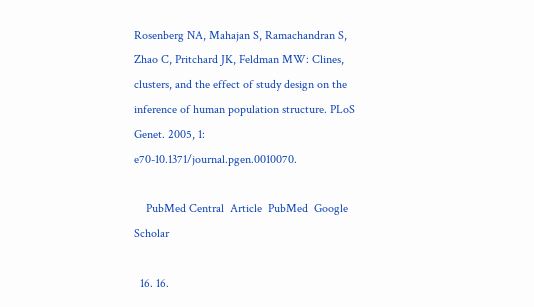Rosenberg NA, Mahajan S, Ramachandran S, Zhao C, Pritchard JK, Feldman MW: Clines, clusters, and the effect of study design on the inference of human population structure. PLoS Genet. 2005, 1: e70-10.1371/journal.pgen.0010070.

    PubMed Central  Article  PubMed  Google Scholar

  16. 16.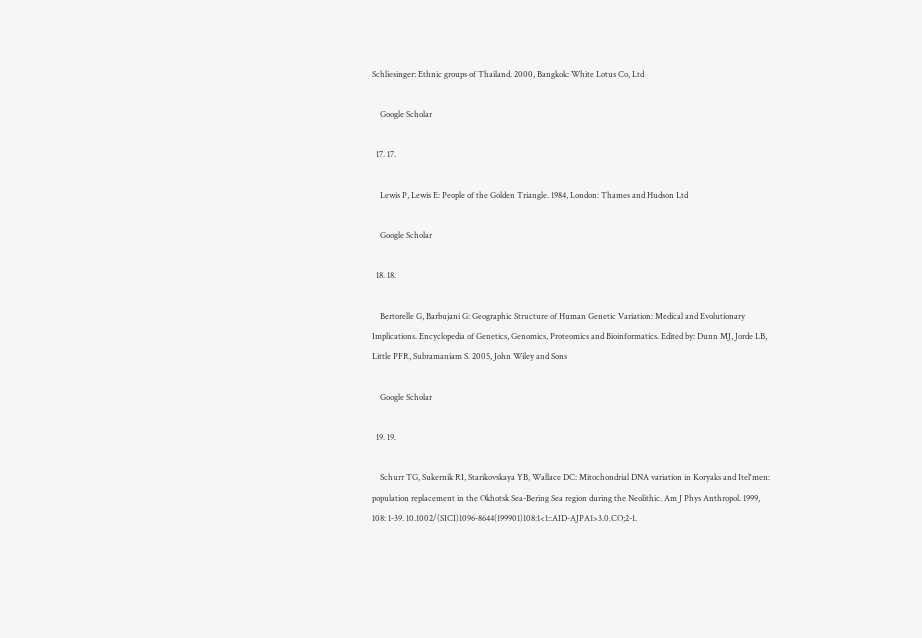Schliesinger: Ethnic groups of Thailand. 2000, Bangkok: White Lotus Co, Ltd

    Google Scholar

  17. 17.

    Lewis P, Lewis E: People of the Golden Triangle. 1984, London: Thames and Hudson Ltd

    Google Scholar

  18. 18.

    Bertorelle G, Barbujani G: Geographic Structure of Human Genetic Variation: Medical and Evolutionary Implications. Encyclopedia of Genetics, Genomics, Proteomics and Bioinformatics. Edited by: Dunn MJ, Jorde LB, Little PFR, Subramaniam S. 2005, John Wiley and Sons

    Google Scholar

  19. 19.

    Schurr TG, Sukernik RI, Starikovskaya YB, Wallace DC: Mitochondrial DNA variation in Koryaks and Itel'men: population replacement in the Okhotsk Sea-Bering Sea region during the Neolithic. Am J Phys Anthropol. 1999, 108: 1-39. 10.1002/(SICI)1096-8644(199901)108:1<1::AID-AJPA1>3.0.CO;2-1.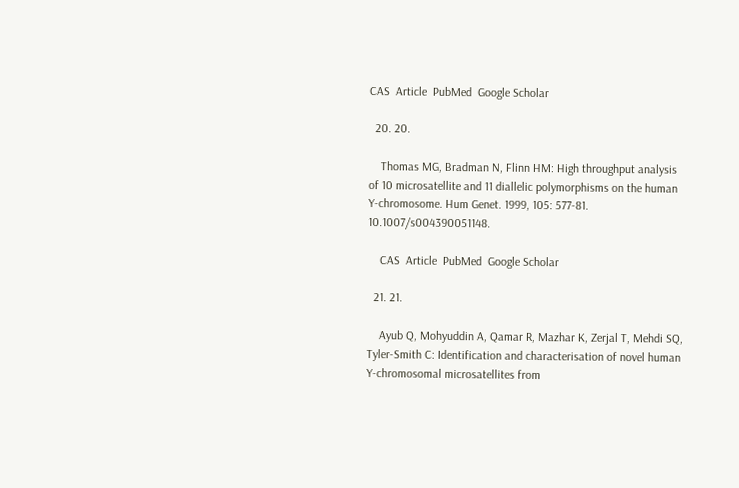CAS  Article  PubMed  Google Scholar

  20. 20.

    Thomas MG, Bradman N, Flinn HM: High throughput analysis of 10 microsatellite and 11 diallelic polymorphisms on the human Y-chromosome. Hum Genet. 1999, 105: 577-81. 10.1007/s004390051148.

    CAS  Article  PubMed  Google Scholar

  21. 21.

    Ayub Q, Mohyuddin A, Qamar R, Mazhar K, Zerjal T, Mehdi SQ, Tyler-Smith C: Identification and characterisation of novel human Y-chromosomal microsatellites from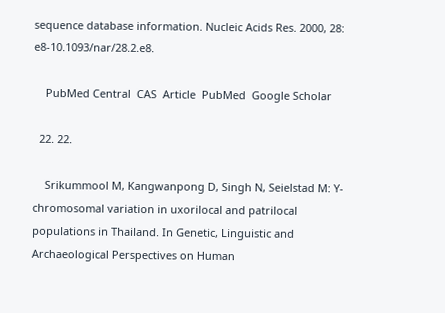sequence database information. Nucleic Acids Res. 2000, 28: e8-10.1093/nar/28.2.e8.

    PubMed Central  CAS  Article  PubMed  Google Scholar

  22. 22.

    Srikummool M, Kangwanpong D, Singh N, Seielstad M: Y-chromosomal variation in uxorilocal and patrilocal populations in Thailand. In Genetic, Linguistic and Archaeological Perspectives on Human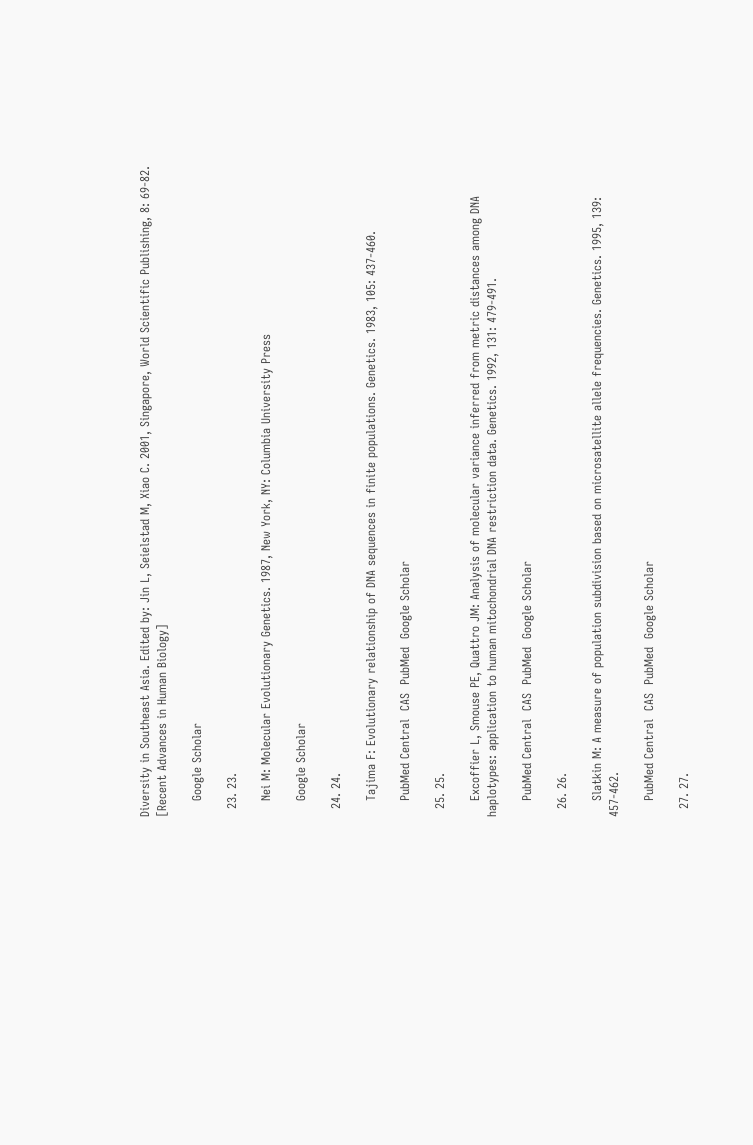Diversity in Southeast Asia. Edited by: Jin L, Seielstad M, Xiao C. 2001, Singapore, World Scientific Publishing, 8: 69-82. [Recent Advances in Human Biology]

    Google Scholar

  23. 23.

    Nei M: Molecular Evolutionary Genetics. 1987, New York, NY: Columbia University Press

    Google Scholar

  24. 24.

    Tajima F: Evolutionary relationship of DNA sequences in finite populations. Genetics. 1983, 105: 437-460.

    PubMed Central  CAS  PubMed  Google Scholar

  25. 25.

    Excoffier L, Smouse PE, Quattro JM: Analysis of molecular variance inferred from metric distances among DNA haplotypes: application to human mitochondrial DNA restriction data. Genetics. 1992, 131: 479-491.

    PubMed Central  CAS  PubMed  Google Scholar

  26. 26.

    Slatkin M: A measure of population subdivision based on microsatellite allele frequencies. Genetics. 1995, 139: 457-462.

    PubMed Central  CAS  PubMed  Google Scholar

  27. 27.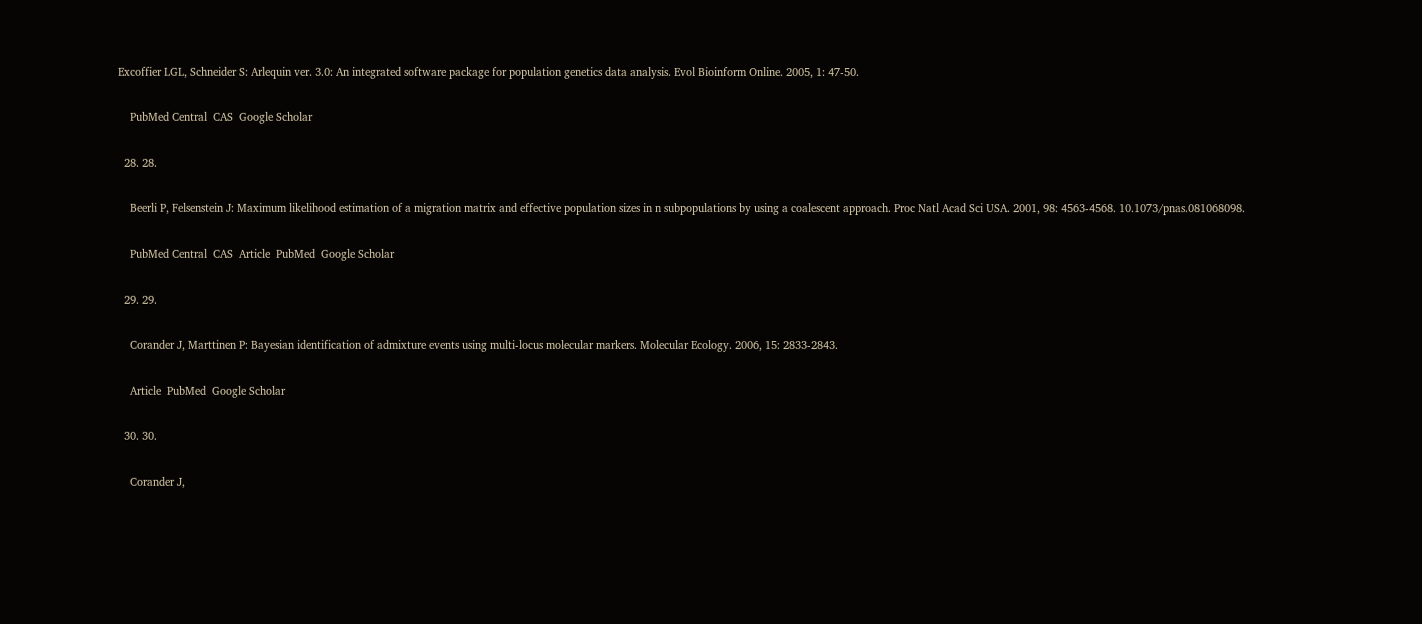Excoffier LGL, Schneider S: Arlequin ver. 3.0: An integrated software package for population genetics data analysis. Evol Bioinform Online. 2005, 1: 47-50.

    PubMed Central  CAS  Google Scholar

  28. 28.

    Beerli P, Felsenstein J: Maximum likelihood estimation of a migration matrix and effective population sizes in n subpopulations by using a coalescent approach. Proc Natl Acad Sci USA. 2001, 98: 4563-4568. 10.1073/pnas.081068098.

    PubMed Central  CAS  Article  PubMed  Google Scholar

  29. 29.

    Corander J, Marttinen P: Bayesian identification of admixture events using multi-locus molecular markers. Molecular Ecology. 2006, 15: 2833-2843.

    Article  PubMed  Google Scholar

  30. 30.

    Corander J,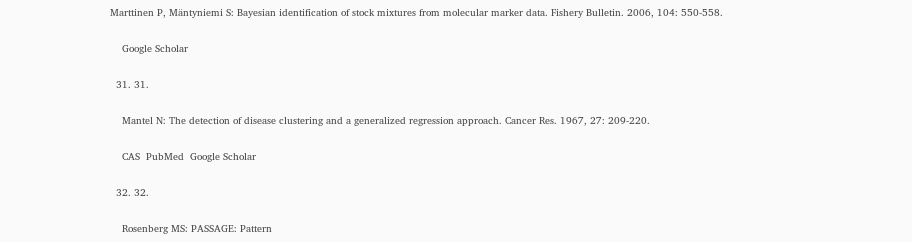Marttinen P, Mäntyniemi S: Bayesian identification of stock mixtures from molecular marker data. Fishery Bulletin. 2006, 104: 550-558.

    Google Scholar

  31. 31.

    Mantel N: The detection of disease clustering and a generalized regression approach. Cancer Res. 1967, 27: 209-220.

    CAS  PubMed  Google Scholar

  32. 32.

    Rosenberg MS: PASSAGE: Pattern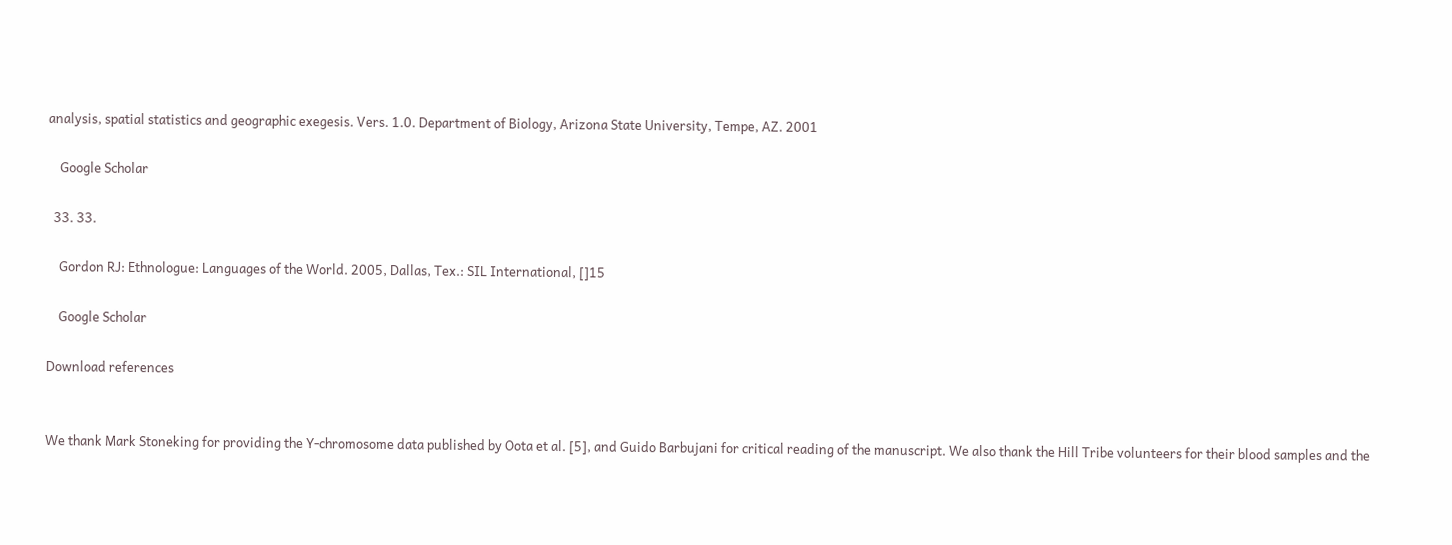analysis, spatial statistics and geographic exegesis. Vers. 1.0. Department of Biology, Arizona State University, Tempe, AZ. 2001

    Google Scholar

  33. 33.

    Gordon RJ: Ethnologue: Languages of the World. 2005, Dallas, Tex.: SIL International, []15

    Google Scholar

Download references


We thank Mark Stoneking for providing the Y-chromosome data published by Oota et al. [5], and Guido Barbujani for critical reading of the manuscript. We also thank the Hill Tribe volunteers for their blood samples and the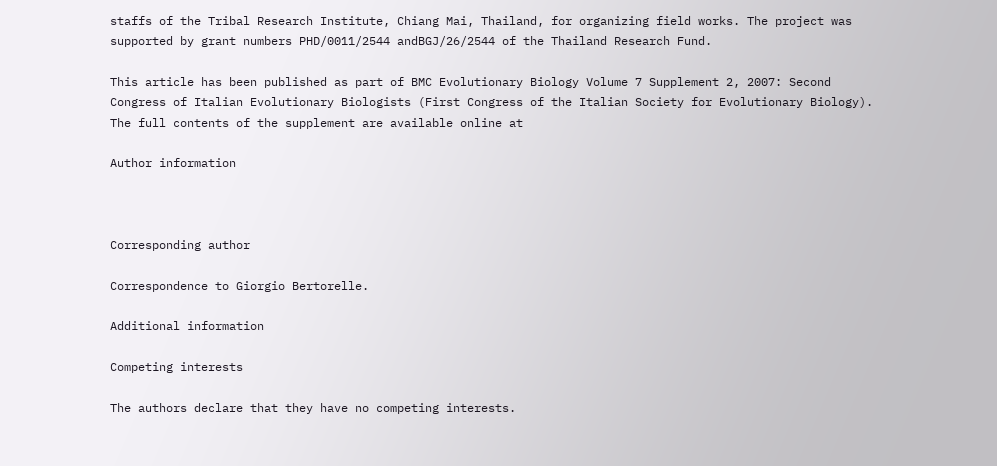staffs of the Tribal Research Institute, Chiang Mai, Thailand, for organizing field works. The project was supported by grant numbers PHD/0011/2544 andBGJ/26/2544 of the Thailand Research Fund.

This article has been published as part of BMC Evolutionary Biology Volume 7 Supplement 2, 2007: Second Congress of Italian Evolutionary Biologists (First Congress of the Italian Society for Evolutionary Biology). The full contents of the supplement are available online at

Author information



Corresponding author

Correspondence to Giorgio Bertorelle.

Additional information

Competing interests

The authors declare that they have no competing interests.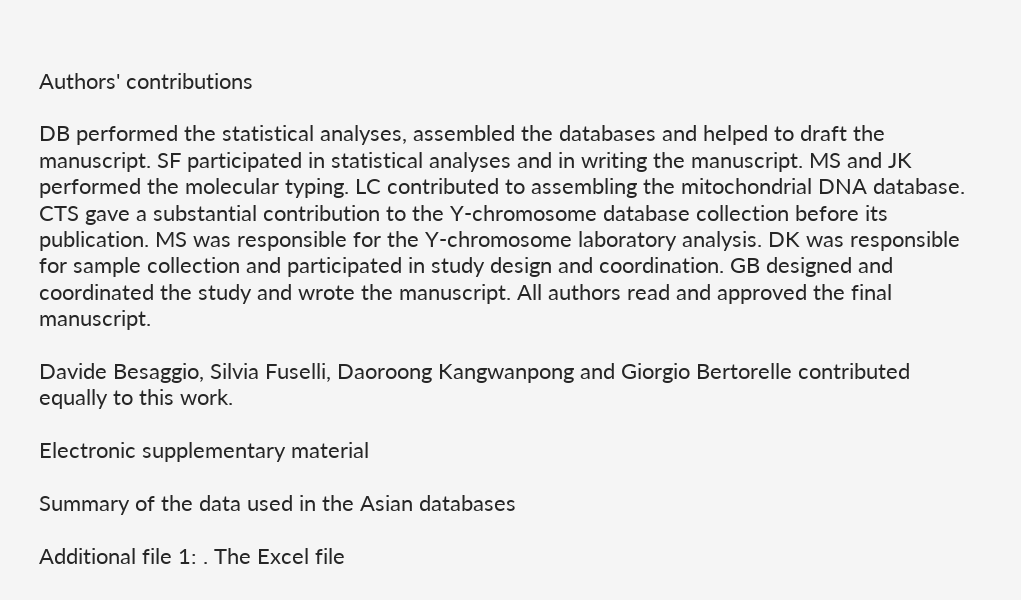Authors' contributions

DB performed the statistical analyses, assembled the databases and helped to draft the manuscript. SF participated in statistical analyses and in writing the manuscript. MS and JK performed the molecular typing. LC contributed to assembling the mitochondrial DNA database. CTS gave a substantial contribution to the Y-chromosome database collection before its publication. MS was responsible for the Y-chromosome laboratory analysis. DK was responsible for sample collection and participated in study design and coordination. GB designed and coordinated the study and wrote the manuscript. All authors read and approved the final manuscript.

Davide Besaggio, Silvia Fuselli, Daoroong Kangwanpong and Giorgio Bertorelle contributed equally to this work.

Electronic supplementary material

Summary of the data used in the Asian databases

Additional file 1: . The Excel file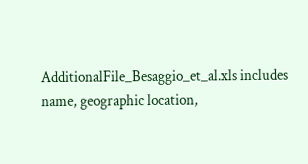AdditionalFile_Besaggio_et_al.xls includes name, geographic location,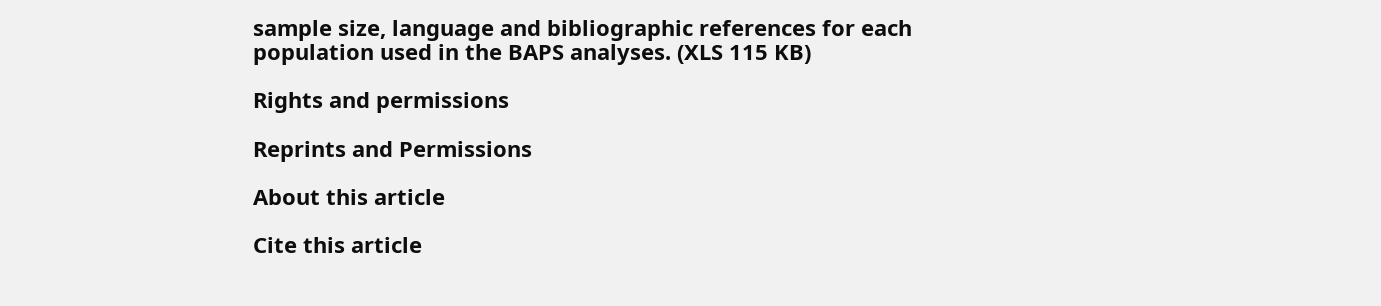sample size, language and bibliographic references for each population used in the BAPS analyses. (XLS 115 KB)

Rights and permissions

Reprints and Permissions

About this article

Cite this article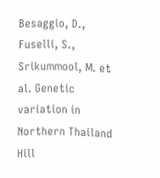Besaggio, D., Fuselli, S., Srikummool, M. et al. Genetic variation in Northern Thailand Hill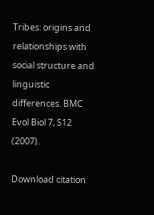Tribes: origins and relationships with social structure and linguistic differences. BMC Evol Biol 7, S12 (2007).

Download citation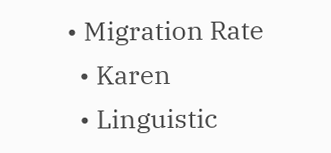• Migration Rate
  • Karen
  • Linguistic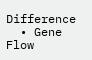Difference
  • Gene Flow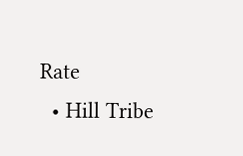Rate
  • Hill Tribe